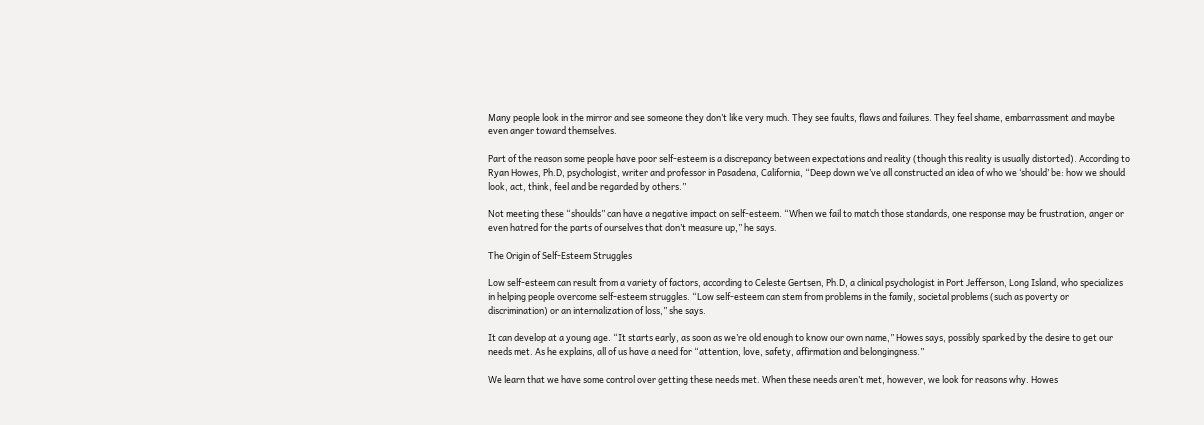Many people look in the mirror and see someone they don’t like very much. They see faults, flaws and failures. They feel shame, embarrassment and maybe even anger toward themselves.

Part of the reason some people have poor self-esteem is a discrepancy between expectations and reality (though this reality is usually distorted). According to Ryan Howes, Ph.D, psychologist, writer and professor in Pasadena, California, “Deep down we’ve all constructed an idea of who we ‘should’ be: how we should look, act, think, feel and be regarded by others.”

Not meeting these “shoulds” can have a negative impact on self-esteem. “When we fail to match those standards, one response may be frustration, anger or even hatred for the parts of ourselves that don’t measure up,” he says.

The Origin of Self-Esteem Struggles

Low self-esteem can result from a variety of factors, according to Celeste Gertsen, Ph.D, a clinical psychologist in Port Jefferson, Long Island, who specializes in helping people overcome self-esteem struggles. “Low self-esteem can stem from problems in the family, societal problems (such as poverty or discrimination) or an internalization of loss,” she says.

It can develop at a young age. “It starts early, as soon as we’re old enough to know our own name,” Howes says, possibly sparked by the desire to get our needs met. As he explains, all of us have a need for “attention, love, safety, affirmation and belongingness.”

We learn that we have some control over getting these needs met. When these needs aren’t met, however, we look for reasons why. Howes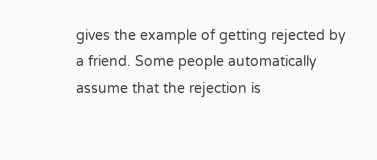gives the example of getting rejected by a friend. Some people automatically assume that the rejection is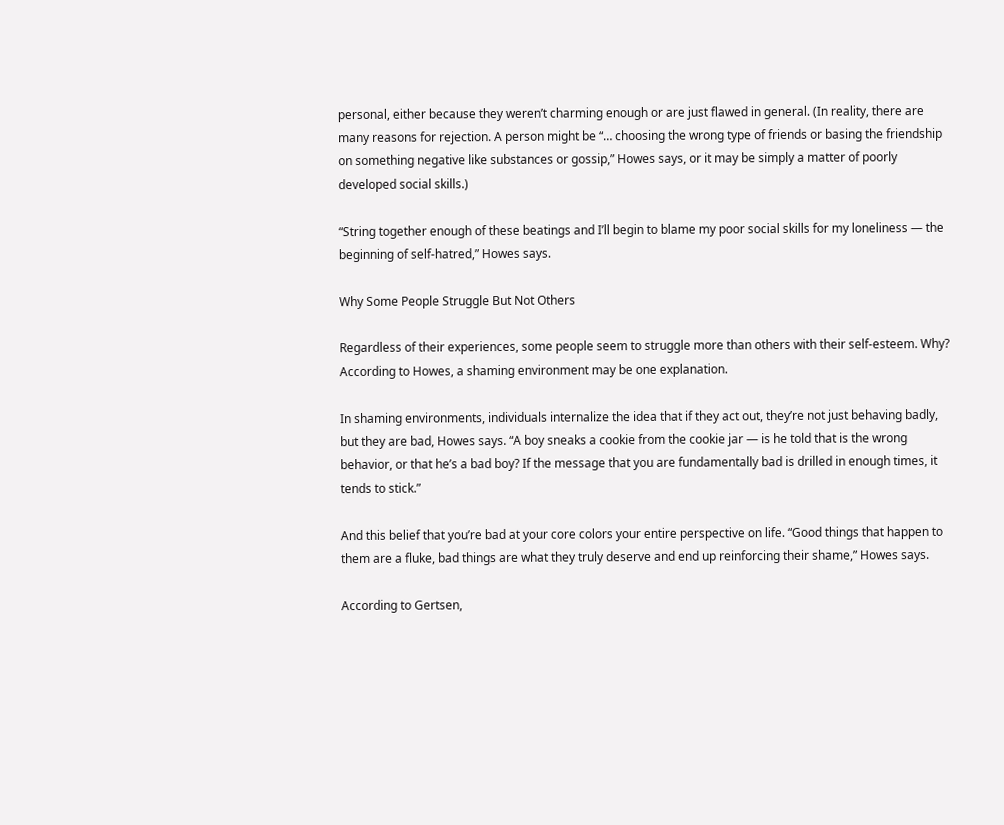personal, either because they weren’t charming enough or are just flawed in general. (In reality, there are many reasons for rejection. A person might be “… choosing the wrong type of friends or basing the friendship on something negative like substances or gossip,” Howes says, or it may be simply a matter of poorly developed social skills.)

“String together enough of these beatings and I’ll begin to blame my poor social skills for my loneliness — the beginning of self-hatred,” Howes says.

Why Some People Struggle But Not Others

Regardless of their experiences, some people seem to struggle more than others with their self-esteem. Why? According to Howes, a shaming environment may be one explanation.

In shaming environments, individuals internalize the idea that if they act out, they’re not just behaving badly, but they are bad, Howes says. “A boy sneaks a cookie from the cookie jar — is he told that is the wrong behavior, or that he’s a bad boy? If the message that you are fundamentally bad is drilled in enough times, it tends to stick.”

And this belief that you’re bad at your core colors your entire perspective on life. “Good things that happen to them are a fluke, bad things are what they truly deserve and end up reinforcing their shame,” Howes says.

According to Gertsen,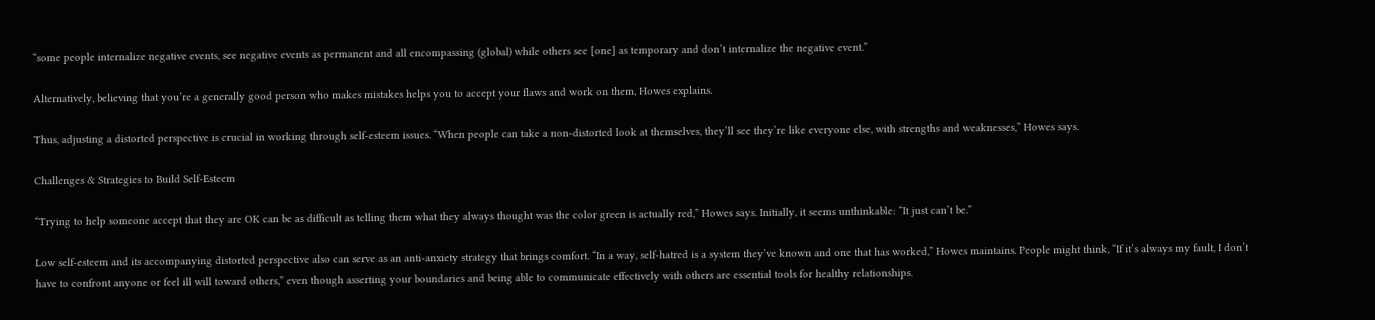“some people internalize negative events, see negative events as permanent and all encompassing (global) while others see [one] as temporary and don’t internalize the negative event.”

Alternatively, believing that you’re a generally good person who makes mistakes helps you to accept your flaws and work on them, Howes explains.

Thus, adjusting a distorted perspective is crucial in working through self-esteem issues. “When people can take a non-distorted look at themselves, they’ll see they’re like everyone else, with strengths and weaknesses,” Howes says.

Challenges & Strategies to Build Self-Esteem

“Trying to help someone accept that they are OK can be as difficult as telling them what they always thought was the color green is actually red,” Howes says. Initially, it seems unthinkable: “It just can’t be.”

Low self-esteem and its accompanying distorted perspective also can serve as an anti-anxiety strategy that brings comfort. “In a way, self-hatred is a system they’ve known and one that has worked,” Howes maintains. People might think, “If it’s always my fault, I don’t have to confront anyone or feel ill will toward others,” even though asserting your boundaries and being able to communicate effectively with others are essential tools for healthy relationships.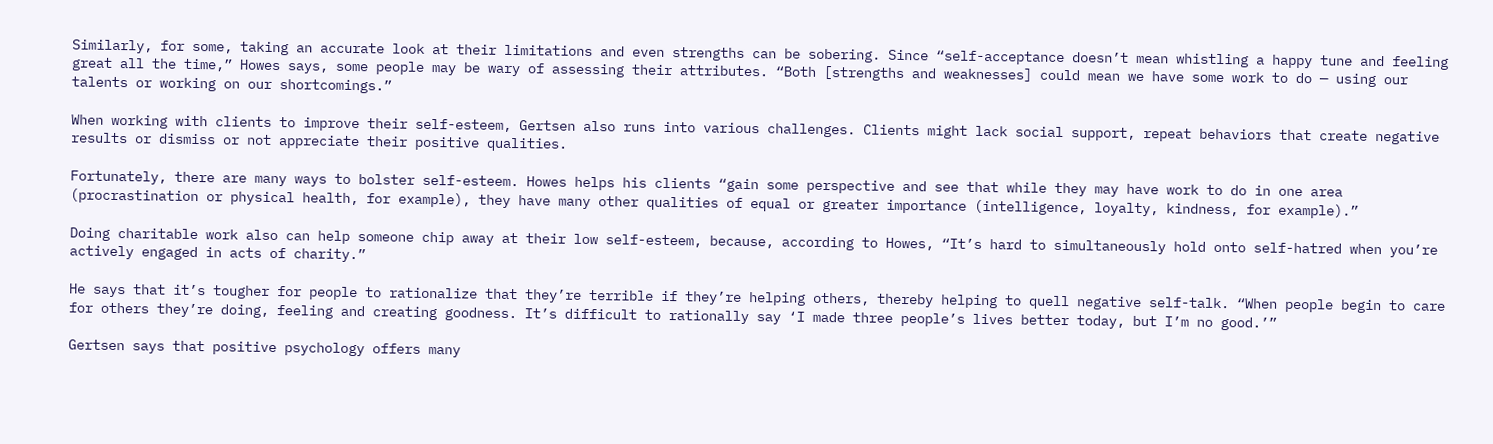Similarly, for some, taking an accurate look at their limitations and even strengths can be sobering. Since “self-acceptance doesn’t mean whistling a happy tune and feeling great all the time,” Howes says, some people may be wary of assessing their attributes. “Both [strengths and weaknesses] could mean we have some work to do — using our talents or working on our shortcomings.”

When working with clients to improve their self-esteem, Gertsen also runs into various challenges. Clients might lack social support, repeat behaviors that create negative results or dismiss or not appreciate their positive qualities.

Fortunately, there are many ways to bolster self-esteem. Howes helps his clients “gain some perspective and see that while they may have work to do in one area (procrastination or physical health, for example), they have many other qualities of equal or greater importance (intelligence, loyalty, kindness, for example).”

Doing charitable work also can help someone chip away at their low self-esteem, because, according to Howes, “It’s hard to simultaneously hold onto self-hatred when you’re actively engaged in acts of charity.”

He says that it’s tougher for people to rationalize that they’re terrible if they’re helping others, thereby helping to quell negative self-talk. “When people begin to care for others they’re doing, feeling and creating goodness. It’s difficult to rationally say ‘I made three people’s lives better today, but I’m no good.’”

Gertsen says that positive psychology offers many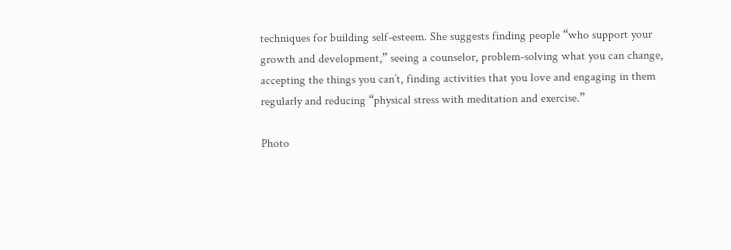techniques for building self-esteem. She suggests finding people “who support your growth and development,” seeing a counselor, problem-solving what you can change, accepting the things you can’t, finding activities that you love and engaging in them regularly and reducing “physical stress with meditation and exercise.”

Photo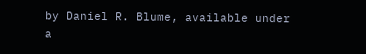by Daniel R. Blume, available under a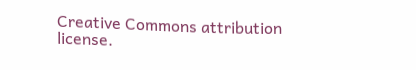Creative Commons attribution license.